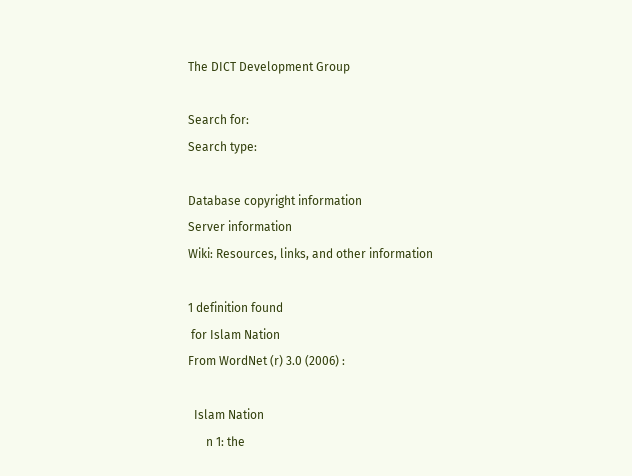The DICT Development Group

Search for:
Search type:

Database copyright information
Server information
Wiki: Resources, links, and other information

1 definition found
 for Islam Nation
From WordNet (r) 3.0 (2006) :

  Islam Nation
      n 1: the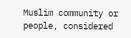Muslim community or people, considered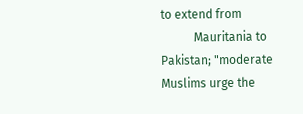to extend from
           Mauritania to Pakistan; "moderate Muslims urge the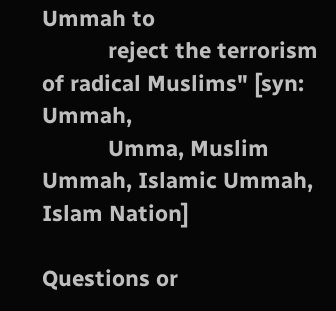Ummah to
           reject the terrorism of radical Muslims" [syn: Ummah,
           Umma, Muslim Ummah, Islamic Ummah, Islam Nation]

Questions or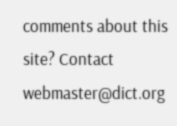comments about this site? Contact webmaster@dict.org